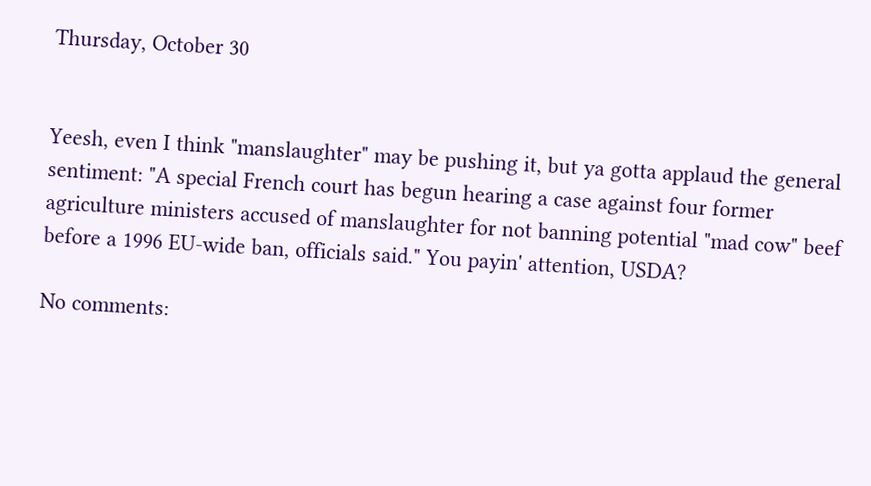Thursday, October 30


Yeesh, even I think "manslaughter" may be pushing it, but ya gotta applaud the general sentiment: "A special French court has begun hearing a case against four former agriculture ministers accused of manslaughter for not banning potential "mad cow" beef before a 1996 EU-wide ban, officials said." You payin' attention, USDA?

No comments: